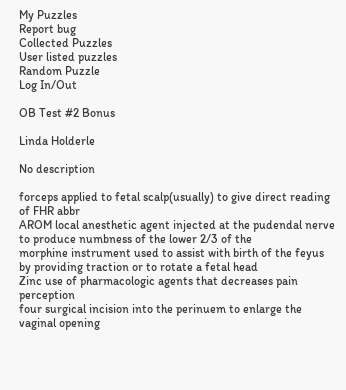My Puzzles
Report bug
Collected Puzzles
User listed puzzles
Random Puzzle
Log In/Out

OB Test #2 Bonus

Linda Holderle

No description

forceps applied to fetal scalp(usually) to give direct reading of FHR abbr
AROM local anesthetic agent injected at the pudendal nerve to produce numbness of the lower 2/3 of the
morphine instrument used to assist with birth of the feyus by providing traction or to rotate a fetal head
Zinc use of pharmacologic agents that decreases pain perception
four surgical incision into the perinuem to enlarge the vaginal opening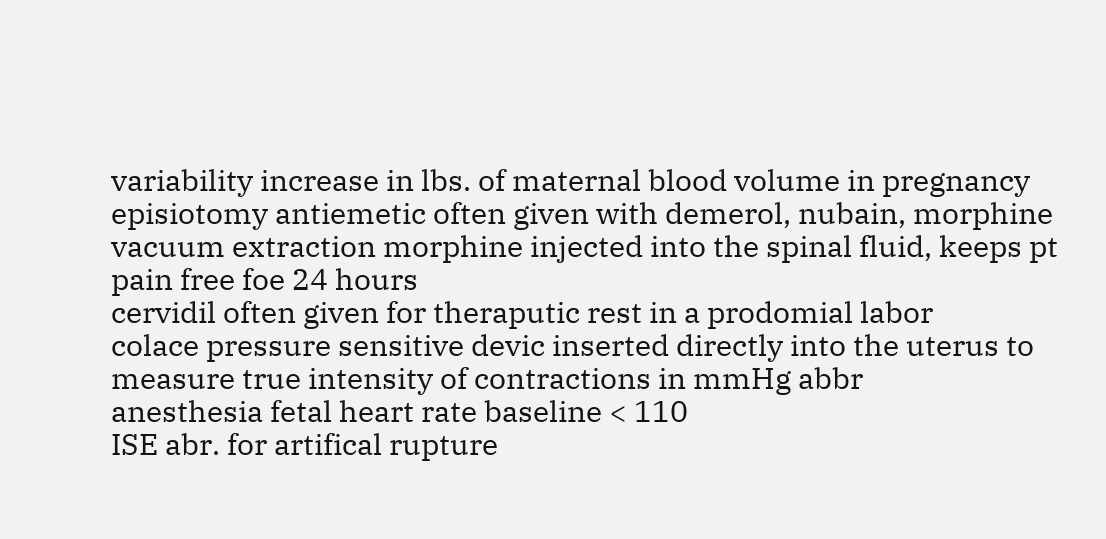variability increase in lbs. of maternal blood volume in pregnancy
episiotomy antiemetic often given with demerol, nubain, morphine
vacuum extraction morphine injected into the spinal fluid, keeps pt pain free foe 24 hours
cervidil often given for theraputic rest in a prodomial labor
colace pressure sensitive devic inserted directly into the uterus to measure true intensity of contractions in mmHg abbr
anesthesia fetal heart rate baseline < 110
ISE abr. for artifical rupture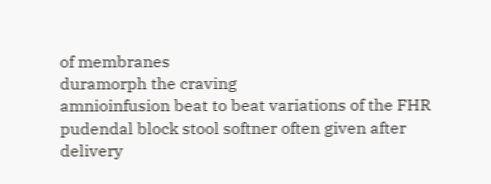of membranes
duramorph the craving
amnioinfusion beat to beat variations of the FHR
pudendal block stool softner often given after delivery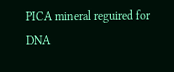PICA mineral reguired for DNA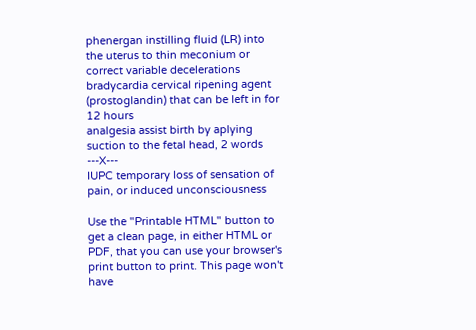phenergan instilling fluid (LR) into the uterus to thin meconium or correct variable decelerations
bradycardia cervical ripening agent (prostoglandin) that can be left in for 12 hours
analgesia assist birth by aplying suction to the fetal head, 2 words ---X---
IUPC temporary loss of sensation of pain, or induced unconsciousness

Use the "Printable HTML" button to get a clean page, in either HTML or PDF, that you can use your browser's print button to print. This page won't have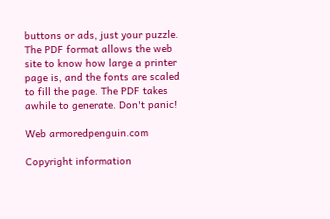buttons or ads, just your puzzle. The PDF format allows the web site to know how large a printer page is, and the fonts are scaled to fill the page. The PDF takes awhile to generate. Don't panic!

Web armoredpenguin.com

Copyright information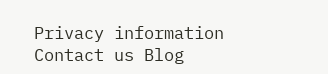Privacy information Contact us Blog